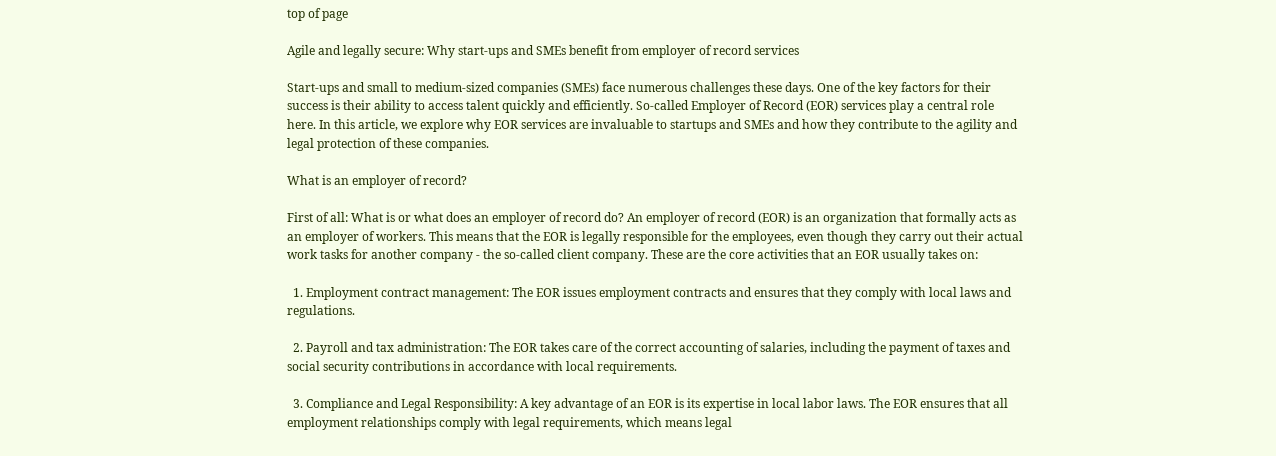top of page

Agile and legally secure: Why start-ups and SMEs benefit from employer of record services

Start-ups and small to medium-sized companies (SMEs) face numerous challenges these days. One of the key factors for their success is their ability to access talent quickly and efficiently. So-called Employer of Record (EOR) services play a central role here. In this article, we explore why EOR services are invaluable to startups and SMEs and how they contribute to the agility and legal protection of these companies.

What is an employer of record?

First of all: What is or what does an employer of record do? An employer of record (EOR) is an organization that formally acts as an employer of workers. This means that the EOR is legally responsible for the employees, even though they carry out their actual work tasks for another company - the so-called client company. These are the core activities that an EOR usually takes on:

  1. Employment contract management: The EOR issues employment contracts and ensures that they comply with local laws and regulations.

  2. Payroll and tax administration: The EOR takes care of the correct accounting of salaries, including the payment of taxes and social security contributions in accordance with local requirements.

  3. Compliance and Legal Responsibility: A key advantage of an EOR is its expertise in local labor laws. The EOR ensures that all employment relationships comply with legal requirements, which means legal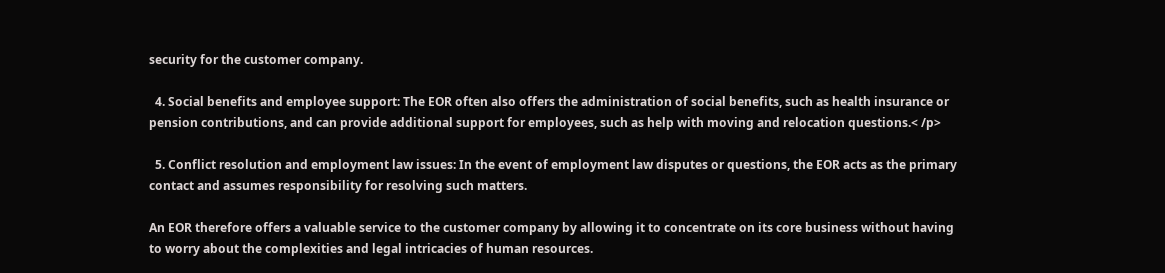security for the customer company.

  4. Social benefits and employee support: The EOR often also offers the administration of social benefits, such as health insurance or pension contributions, and can provide additional support for employees, such as help with moving and relocation questions.< /p>

  5. Conflict resolution and employment law issues: In the event of employment law disputes or questions, the EOR acts as the primary contact and assumes responsibility for resolving such matters.

An EOR therefore offers a valuable service to the customer company by allowing it to concentrate on its core business without having to worry about the complexities and legal intricacies of human resources.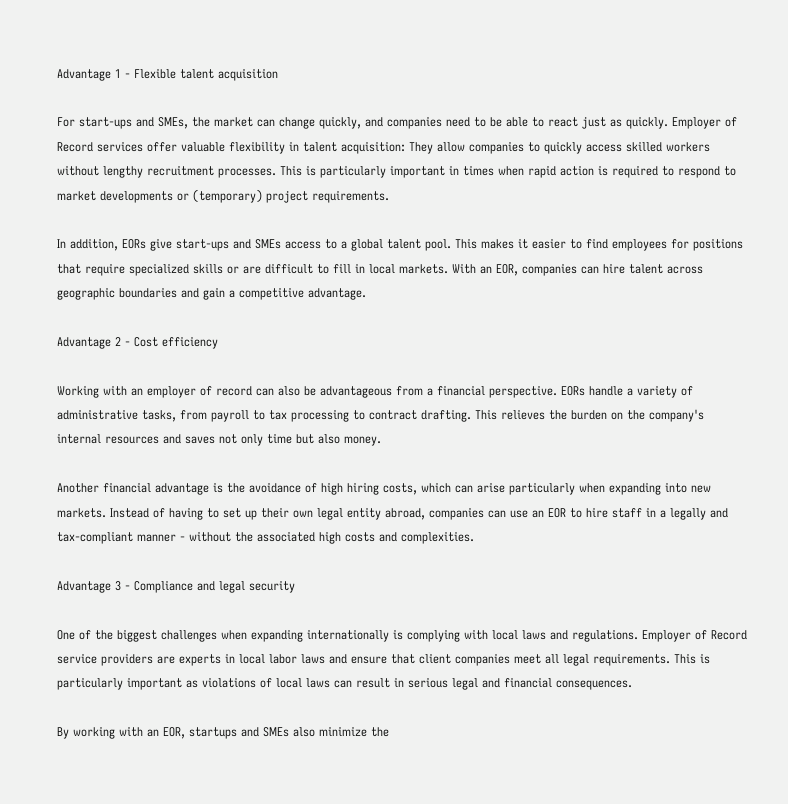Advantage 1 - Flexible talent acquisition

For start-ups and SMEs, the market can change quickly, and companies need to be able to react just as quickly. Employer of Record services offer valuable flexibility in talent acquisition: They allow companies to quickly access skilled workers without lengthy recruitment processes. This is particularly important in times when rapid action is required to respond to market developments or (temporary) project requirements.

In addition, EORs give start-ups and SMEs access to a global talent pool. This makes it easier to find employees for positions that require specialized skills or are difficult to fill in local markets. With an EOR, companies can hire talent across geographic boundaries and gain a competitive advantage.

Advantage 2 - Cost efficiency

Working with an employer of record can also be advantageous from a financial perspective. EORs handle a variety of administrative tasks, from payroll to tax processing to contract drafting. This relieves the burden on the company's internal resources and saves not only time but also money.

Another financial advantage is the avoidance of high hiring costs, which can arise particularly when expanding into new markets. Instead of having to set up their own legal entity abroad, companies can use an EOR to hire staff in a legally and tax-compliant manner - without the associated high costs and complexities.

Advantage 3 - Compliance and legal security

One of the biggest challenges when expanding internationally is complying with local laws and regulations. Employer of Record service providers are experts in local labor laws and ensure that client companies meet all legal requirements. This is particularly important as violations of local laws can result in serious legal and financial consequences.

By working with an EOR, startups and SMEs also minimize the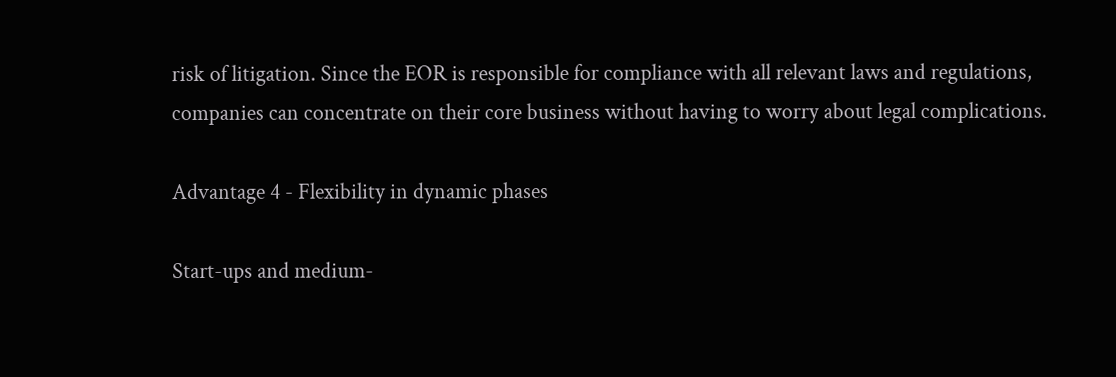risk of litigation. Since the EOR is responsible for compliance with all relevant laws and regulations, companies can concentrate on their core business without having to worry about legal complications.

Advantage 4 - Flexibility in dynamic phases

Start-ups and medium-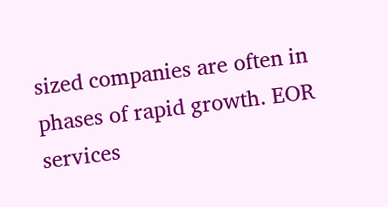sized companies are often in phases of rapid growth. EOR services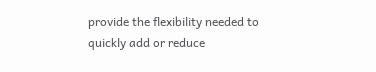provide the flexibility needed to quickly add or reduce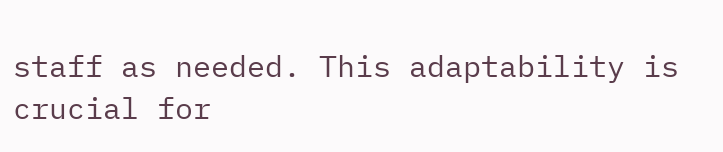staff as needed. This adaptability is crucial for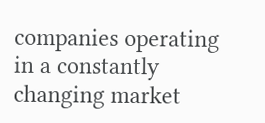companies operating in a constantly changing market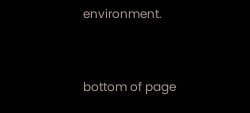environment.


bottom of page